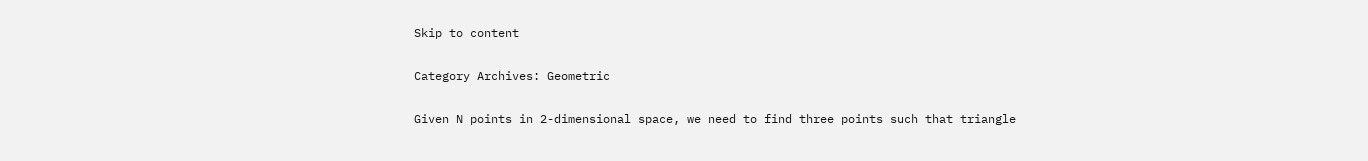Skip to content

Category Archives: Geometric

Given N points in 2-dimensional space, we need to find three points such that triangle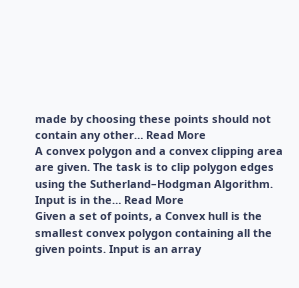made by choosing these points should not contain any other… Read More
A convex polygon and a convex clipping area are given. The task is to clip polygon edges using the Sutherland–Hodgman Algorithm. Input is in the… Read More
Given a set of points, a Convex hull is the smallest convex polygon containing all the given points. Input is an array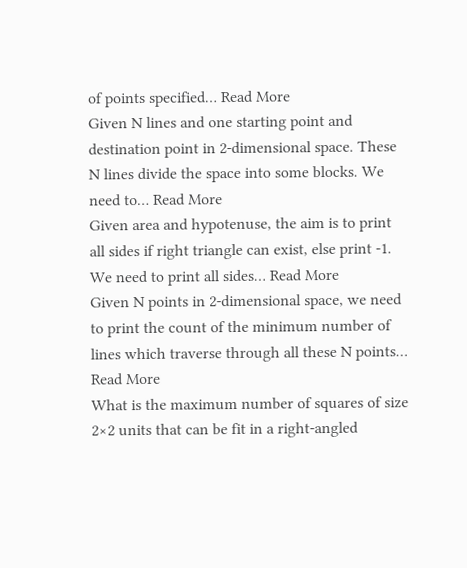of points specified… Read More
Given N lines and one starting point and destination point in 2-dimensional space. These N lines divide the space into some blocks. We need to… Read More
Given area and hypotenuse, the aim is to print all sides if right triangle can exist, else print -1. We need to print all sides… Read More
Given N points in 2-dimensional space, we need to print the count of the minimum number of lines which traverse through all these N points… Read More
What is the maximum number of squares of size 2×2 units that can be fit in a right-angled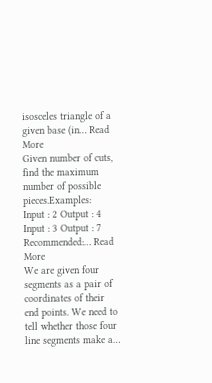isosceles triangle of a given base (in… Read More
Given number of cuts, find the maximum number of possible pieces.Examples:   Input : 2 Output : 4 Input : 3 Output : 7   Recommended:… Read More
We are given four segments as a pair of coordinates of their end points. We need to tell whether those four line segments make a…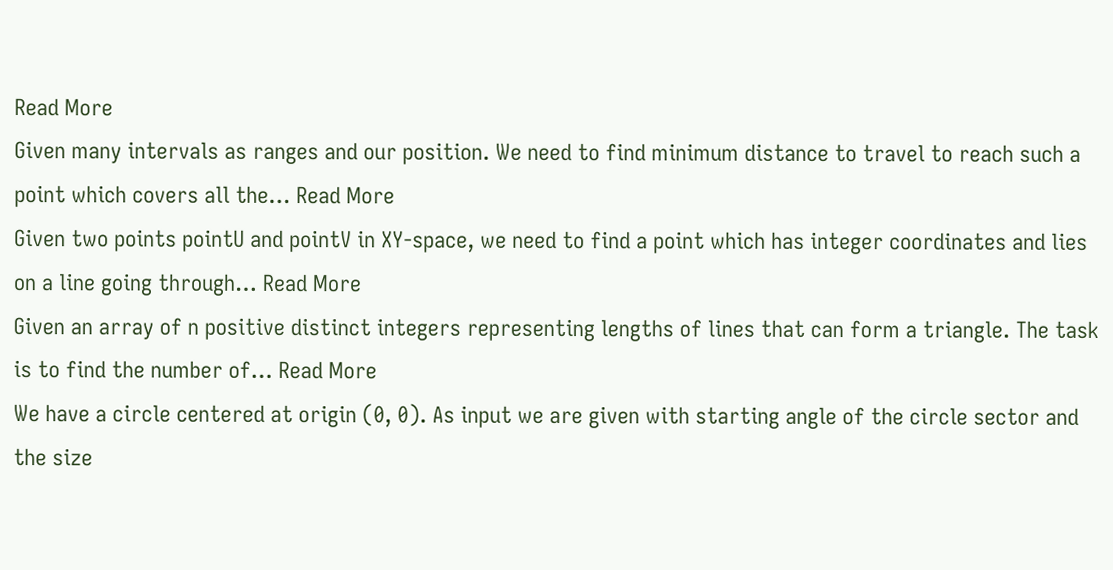Read More
Given many intervals as ranges and our position. We need to find minimum distance to travel to reach such a point which covers all the… Read More
Given two points pointU and pointV in XY-space, we need to find a point which has integer coordinates and lies on a line going through… Read More
Given an array of n positive distinct integers representing lengths of lines that can form a triangle. The task is to find the number of… Read More
We have a circle centered at origin (0, 0). As input we are given with starting angle of the circle sector and the size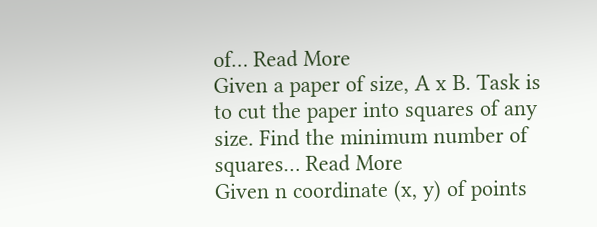of… Read More
Given a paper of size, A x B. Task is to cut the paper into squares of any size. Find the minimum number of squares… Read More
Given n coordinate (x, y) of points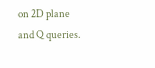on 2D plane and Q queries.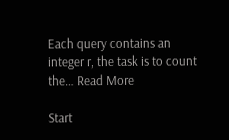Each query contains an integer r, the task is to count the… Read More

Start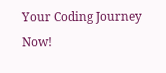Your Coding Journey Now!